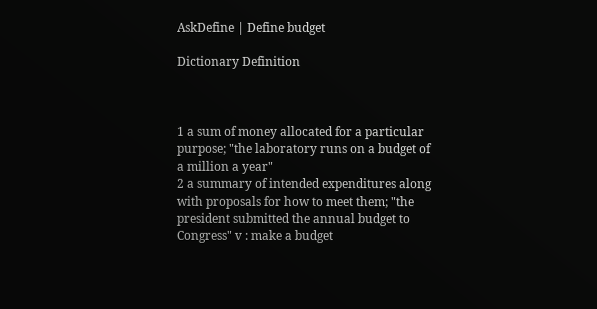AskDefine | Define budget

Dictionary Definition



1 a sum of money allocated for a particular purpose; "the laboratory runs on a budget of a million a year"
2 a summary of intended expenditures along with proposals for how to meet them; "the president submitted the annual budget to Congress" v : make a budget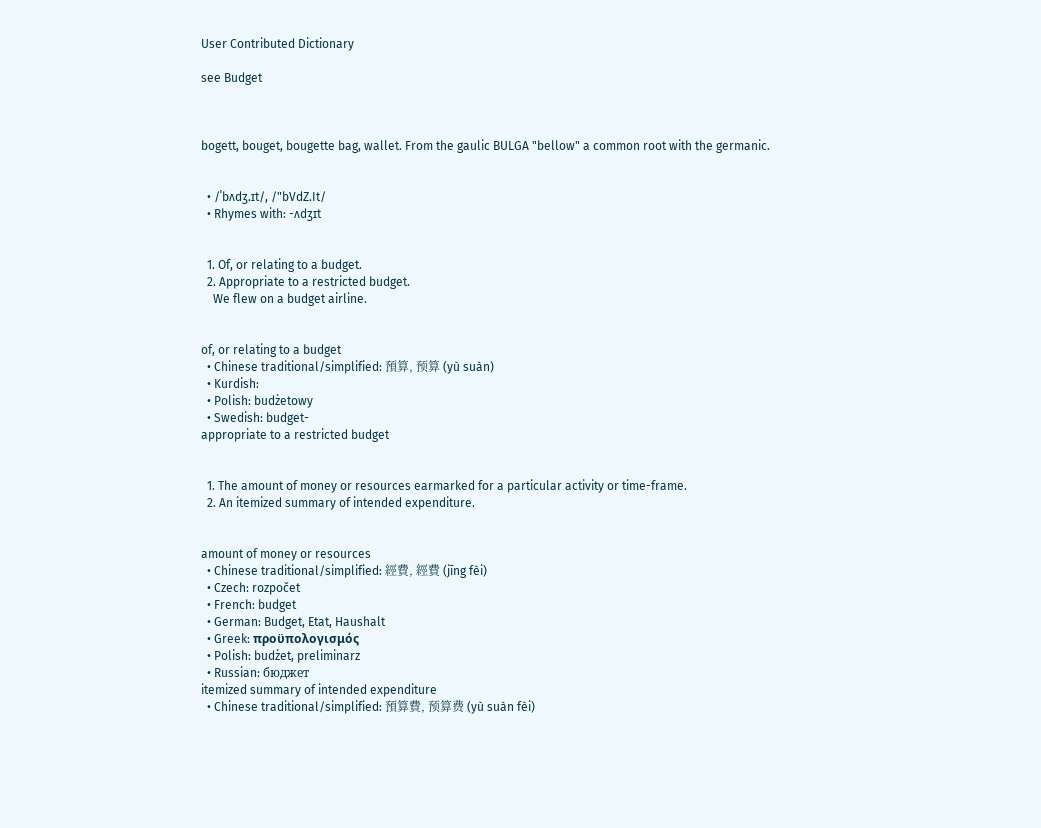User Contributed Dictionary

see Budget



bogett, bouget, bougette bag, wallet. From the gaulic BULGA "bellow" a common root with the germanic.


  • /ˈbʌdʒ.ɪt/, /"bVdZ.It/
  • Rhymes with: -ʌdʒɪt


  1. Of, or relating to a budget.
  2. Appropriate to a restricted budget.
    We flew on a budget airline.


of, or relating to a budget
  • Chinese traditional/simplified: 預算, 预算 (yù suàn)
  • Kurdish:
  • Polish: budżetowy
  • Swedish: budget-
appropriate to a restricted budget


  1. The amount of money or resources earmarked for a particular activity or time-frame.
  2. An itemized summary of intended expenditure.


amount of money or resources
  • Chinese traditional/simplified: 經費, 經費 (jīng fèi)
  • Czech: rozpočet
  • French: budget
  • German: Budget, Etat, Haushalt
  • Greek: προϋπολογισμός
  • Polish: budżet, preliminarz
  • Russian: бюджет
itemized summary of intended expenditure
  • Chinese traditional/simplified: 預算費, 预算费 (yù suàn fèi)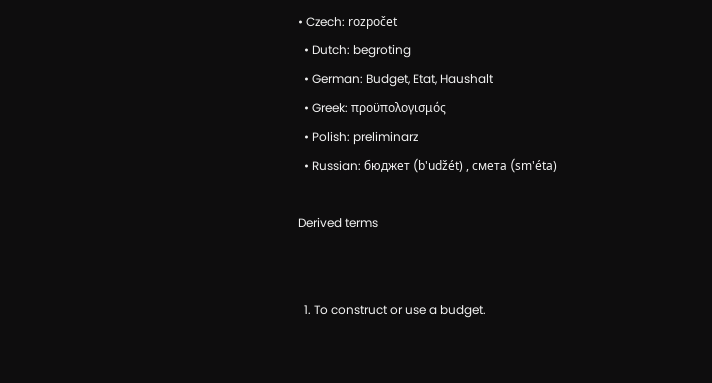• Czech: rozpočet
  • Dutch: begroting
  • German: Budget, Etat, Haushalt
  • Greek: προϋπολογισμός
  • Polish: preliminarz
  • Russian: бюджет (b'udžét) , смета (sm'éta)

Derived terms


  1. To construct or use a budget.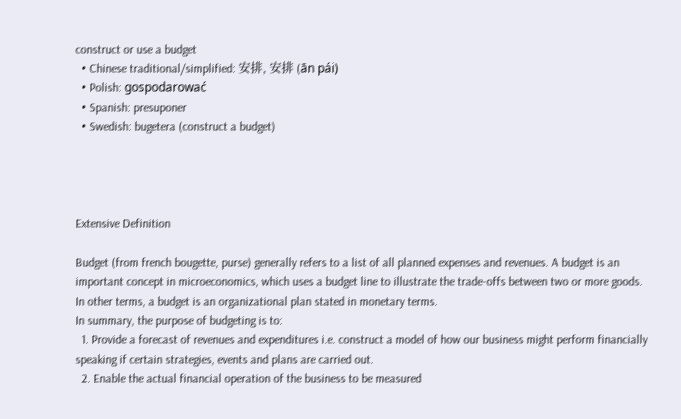construct or use a budget
  • Chinese traditional/simplified: 安排, 安排 (ān pái)
  • Polish: gospodarować
  • Spanish: presuponer
  • Swedish: bugetera (construct a budget)




Extensive Definition

Budget (from french bougette, purse) generally refers to a list of all planned expenses and revenues. A budget is an important concept in microeconomics, which uses a budget line to illustrate the trade-offs between two or more goods. In other terms, a budget is an organizational plan stated in monetary terms.
In summary, the purpose of budgeting is to:
  1. Provide a forecast of revenues and expenditures i.e. construct a model of how our business might perform financially speaking if certain strategies, events and plans are carried out.
  2. Enable the actual financial operation of the business to be measured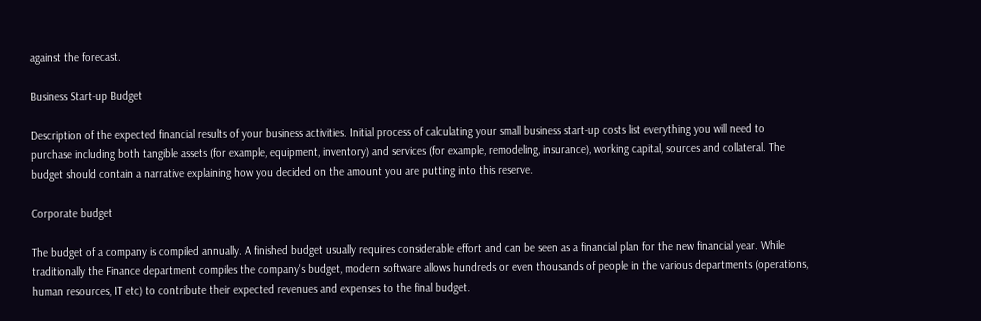against the forecast.

Business Start-up Budget

Description of the expected financial results of your business activities. Initial process of calculating your small business start-up costs list everything you will need to purchase including both tangible assets (for example, equipment, inventory) and services (for example, remodeling, insurance), working capital, sources and collateral. The budget should contain a narrative explaining how you decided on the amount you are putting into this reserve.

Corporate budget

The budget of a company is compiled annually. A finished budget usually requires considerable effort and can be seen as a financial plan for the new financial year. While traditionally the Finance department compiles the company's budget, modern software allows hundreds or even thousands of people in the various departments (operations, human resources, IT etc) to contribute their expected revenues and expenses to the final budget.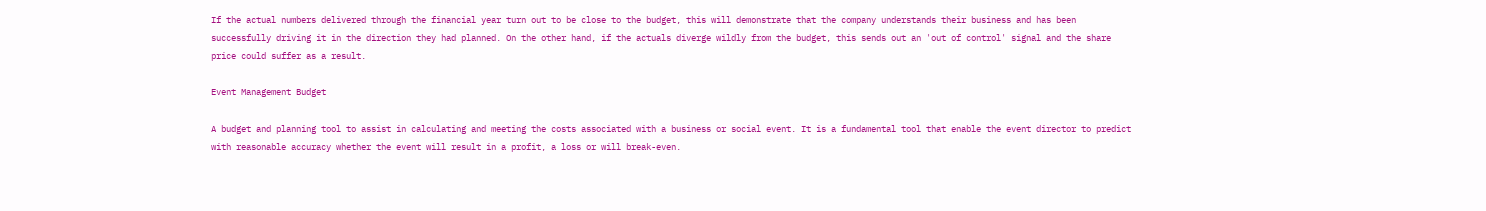If the actual numbers delivered through the financial year turn out to be close to the budget, this will demonstrate that the company understands their business and has been successfully driving it in the direction they had planned. On the other hand, if the actuals diverge wildly from the budget, this sends out an 'out of control' signal and the share price could suffer as a result.

Event Management Budget

A budget and planning tool to assist in calculating and meeting the costs associated with a business or social event. It is a fundamental tool that enable the event director to predict with reasonable accuracy whether the event will result in a profit, a loss or will break-even.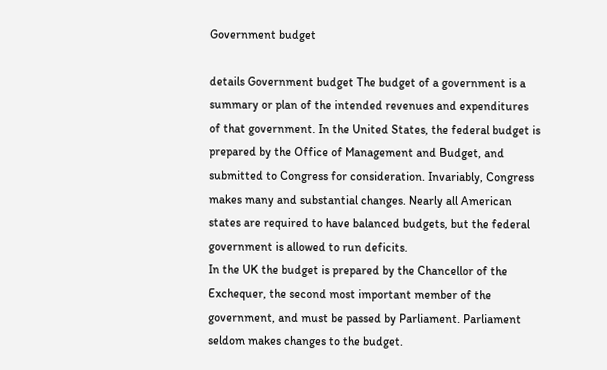Government budget

details Government budget The budget of a government is a summary or plan of the intended revenues and expenditures of that government. In the United States, the federal budget is prepared by the Office of Management and Budget, and submitted to Congress for consideration. Invariably, Congress makes many and substantial changes. Nearly all American states are required to have balanced budgets, but the federal government is allowed to run deficits.
In the UK the budget is prepared by the Chancellor of the Exchequer, the second most important member of the government, and must be passed by Parliament. Parliament seldom makes changes to the budget.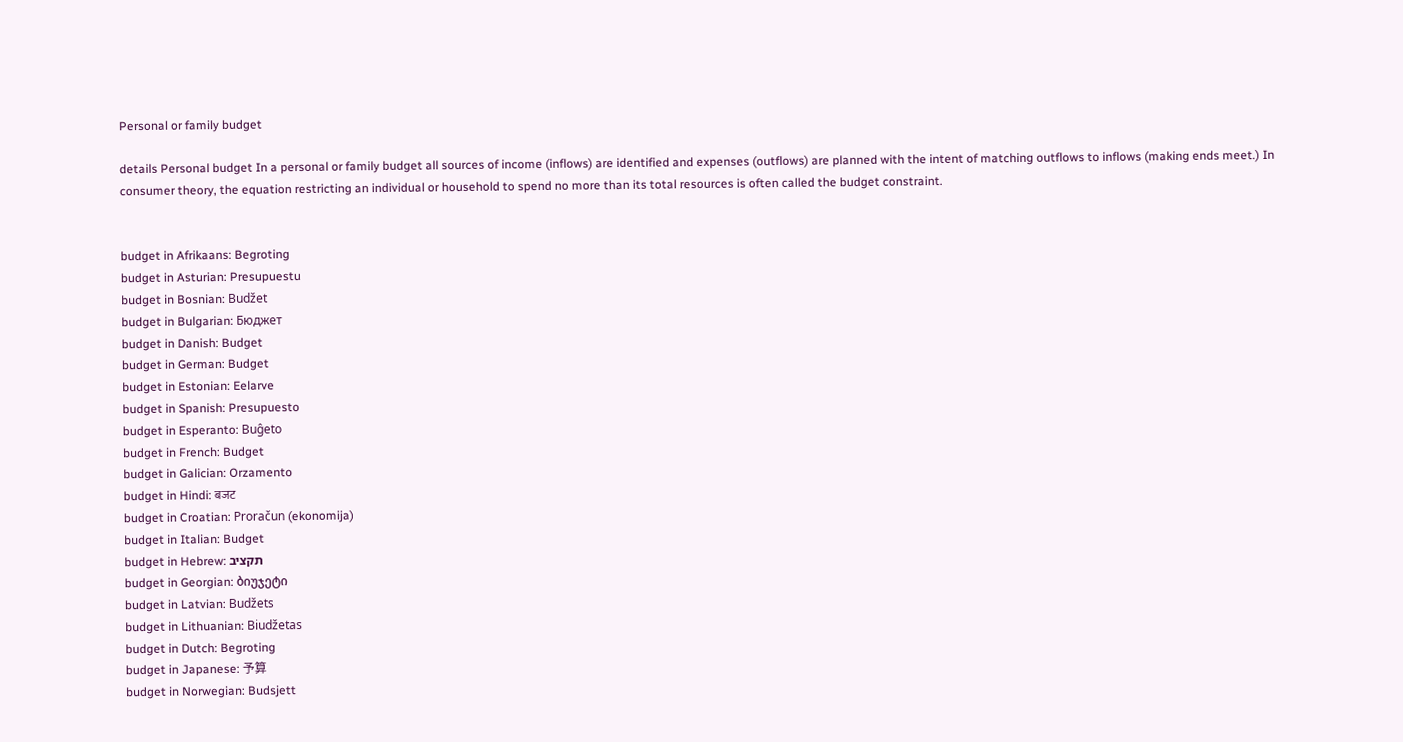Personal or family budget

details Personal budget In a personal or family budget all sources of income (inflows) are identified and expenses (outflows) are planned with the intent of matching outflows to inflows (making ends meet.) In consumer theory, the equation restricting an individual or household to spend no more than its total resources is often called the budget constraint.


budget in Afrikaans: Begroting
budget in Asturian: Presupuestu
budget in Bosnian: Budžet
budget in Bulgarian: Бюджет
budget in Danish: Budget
budget in German: Budget
budget in Estonian: Eelarve
budget in Spanish: Presupuesto
budget in Esperanto: Buĝeto
budget in French: Budget
budget in Galician: Orzamento
budget in Hindi: बजट
budget in Croatian: Proračun (ekonomija)
budget in Italian: Budget
budget in Hebrew: תקציב
budget in Georgian: ბიუჯეტი
budget in Latvian: Budžets
budget in Lithuanian: Biudžetas
budget in Dutch: Begroting
budget in Japanese: 予算
budget in Norwegian: Budsjett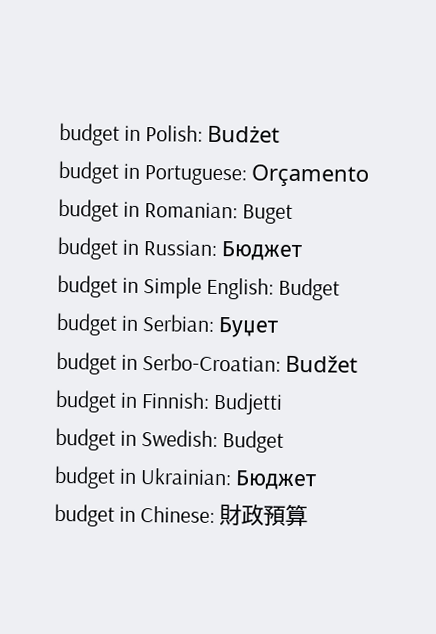budget in Polish: Budżet
budget in Portuguese: Orçamento
budget in Romanian: Buget
budget in Russian: Бюджет
budget in Simple English: Budget
budget in Serbian: Буџет
budget in Serbo-Croatian: Budžet
budget in Finnish: Budjetti
budget in Swedish: Budget
budget in Ukrainian: Бюджет
budget in Chinese: 財政預算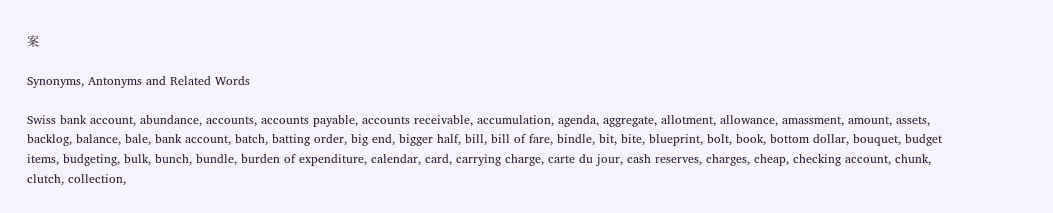案

Synonyms, Antonyms and Related Words

Swiss bank account, abundance, accounts, accounts payable, accounts receivable, accumulation, agenda, aggregate, allotment, allowance, amassment, amount, assets, backlog, balance, bale, bank account, batch, batting order, big end, bigger half, bill, bill of fare, bindle, bit, bite, blueprint, bolt, book, bottom dollar, bouquet, budget items, budgeting, bulk, bunch, bundle, burden of expenditure, calendar, card, carrying charge, carte du jour, cash reserves, charges, cheap, checking account, chunk, clutch, collection,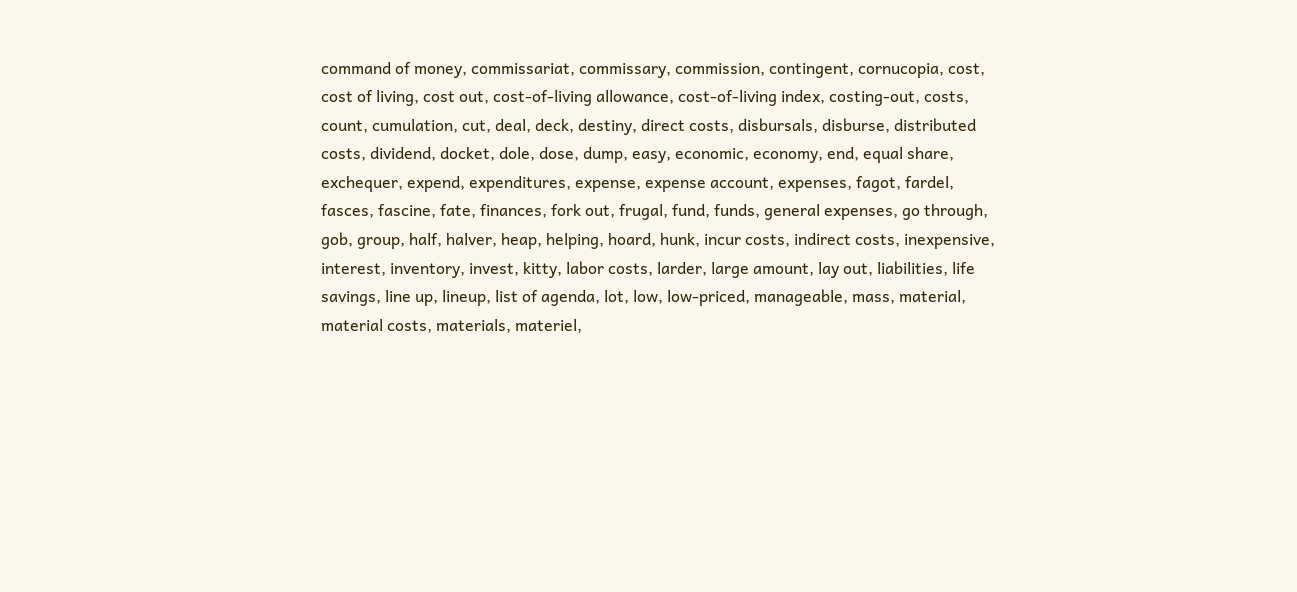command of money, commissariat, commissary, commission, contingent, cornucopia, cost, cost of living, cost out, cost-of-living allowance, cost-of-living index, costing-out, costs, count, cumulation, cut, deal, deck, destiny, direct costs, disbursals, disburse, distributed costs, dividend, docket, dole, dose, dump, easy, economic, economy, end, equal share, exchequer, expend, expenditures, expense, expense account, expenses, fagot, fardel, fasces, fascine, fate, finances, fork out, frugal, fund, funds, general expenses, go through, gob, group, half, halver, heap, helping, hoard, hunk, incur costs, indirect costs, inexpensive, interest, inventory, invest, kitty, labor costs, larder, large amount, lay out, liabilities, life savings, line up, lineup, list of agenda, lot, low, low-priced, manageable, mass, material, material costs, materials, materiel,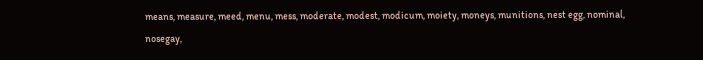means, measure, meed, menu, mess, moderate, modest, modicum, moiety, moneys, munitions, nest egg, nominal, nosegay,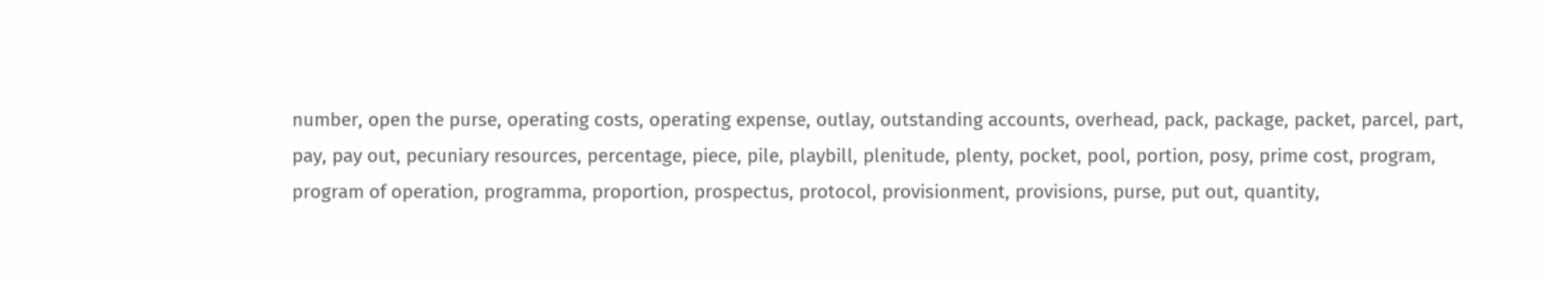number, open the purse, operating costs, operating expense, outlay, outstanding accounts, overhead, pack, package, packet, parcel, part, pay, pay out, pecuniary resources, percentage, piece, pile, playbill, plenitude, plenty, pocket, pool, portion, posy, prime cost, program, program of operation, programma, proportion, prospectus, protocol, provisionment, provisions, purse, put out, quantity,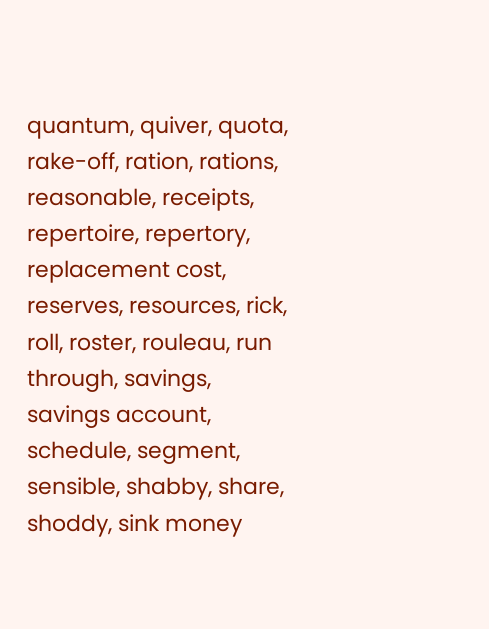quantum, quiver, quota, rake-off, ration, rations, reasonable, receipts, repertoire, repertory, replacement cost, reserves, resources, rick, roll, roster, rouleau, run through, savings, savings account, schedule, segment, sensible, shabby, share, shoddy, sink money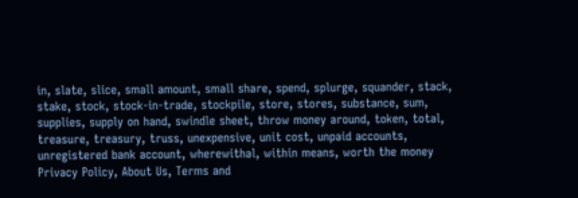in, slate, slice, small amount, small share, spend, splurge, squander, stack, stake, stock, stock-in-trade, stockpile, store, stores, substance, sum, supplies, supply on hand, swindle sheet, throw money around, token, total, treasure, treasury, truss, unexpensive, unit cost, unpaid accounts, unregistered bank account, wherewithal, within means, worth the money
Privacy Policy, About Us, Terms and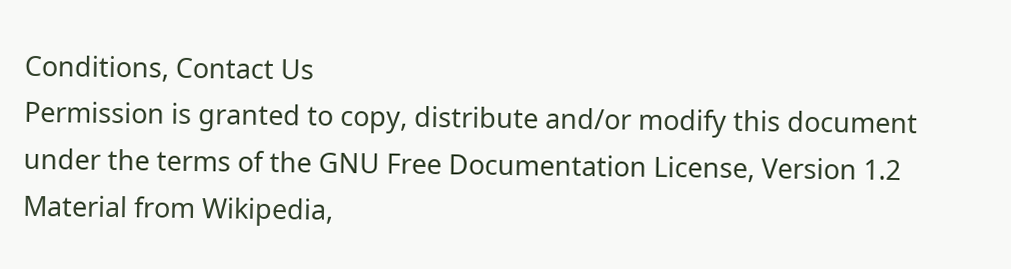Conditions, Contact Us
Permission is granted to copy, distribute and/or modify this document under the terms of the GNU Free Documentation License, Version 1.2
Material from Wikipedia,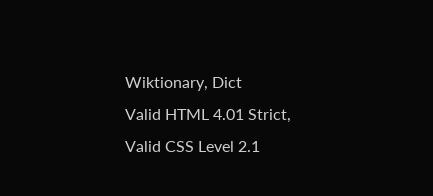Wiktionary, Dict
Valid HTML 4.01 Strict, Valid CSS Level 2.1